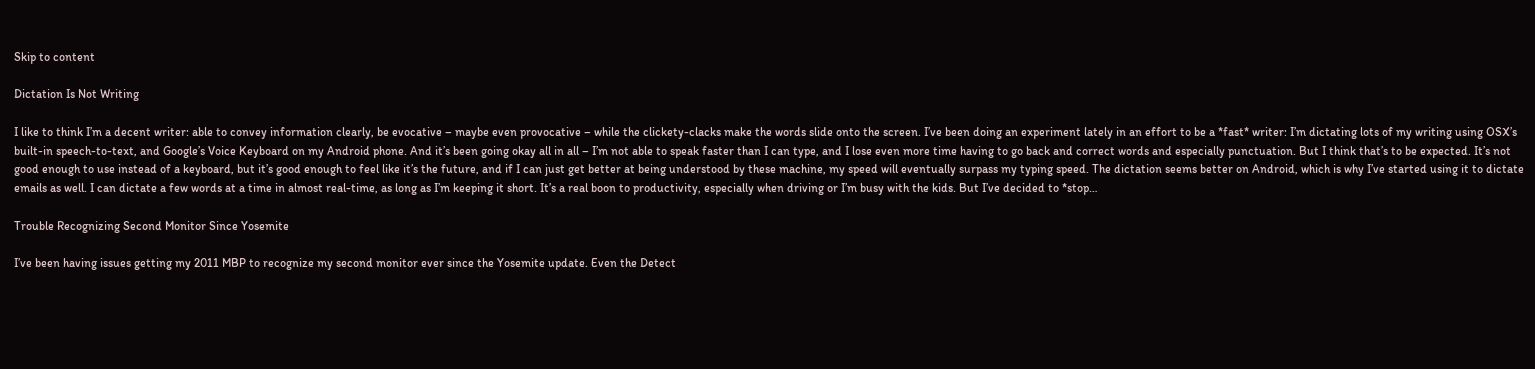Skip to content

Dictation Is Not Writing

I like to think I’m a decent writer: able to convey information clearly, be evocative – maybe even provocative – while the clickety-clacks make the words slide onto the screen. I’ve been doing an experiment lately in an effort to be a *fast* writer: I’m dictating lots of my writing using OSX’s built-in speech-to-text, and Google’s Voice Keyboard on my Android phone. And it’s been going okay all in all – I’m not able to speak faster than I can type, and I lose even more time having to go back and correct words and especially punctuation. But I think that’s to be expected. It’s not good enough to use instead of a keyboard, but it’s good enough to feel like it’s the future, and if I can just get better at being understood by these machine, my speed will eventually surpass my typing speed. The dictation seems better on Android, which is why I’ve started using it to dictate emails as well. I can dictate a few words at a time in almost real-time, as long as I’m keeping it short. It’s a real boon to productivity, especially when driving or I’m busy with the kids. But I’ve decided to *stop…

Trouble Recognizing Second Monitor Since Yosemite

I’ve been having issues getting my 2011 MBP to recognize my second monitor ever since the Yosemite update. Even the Detect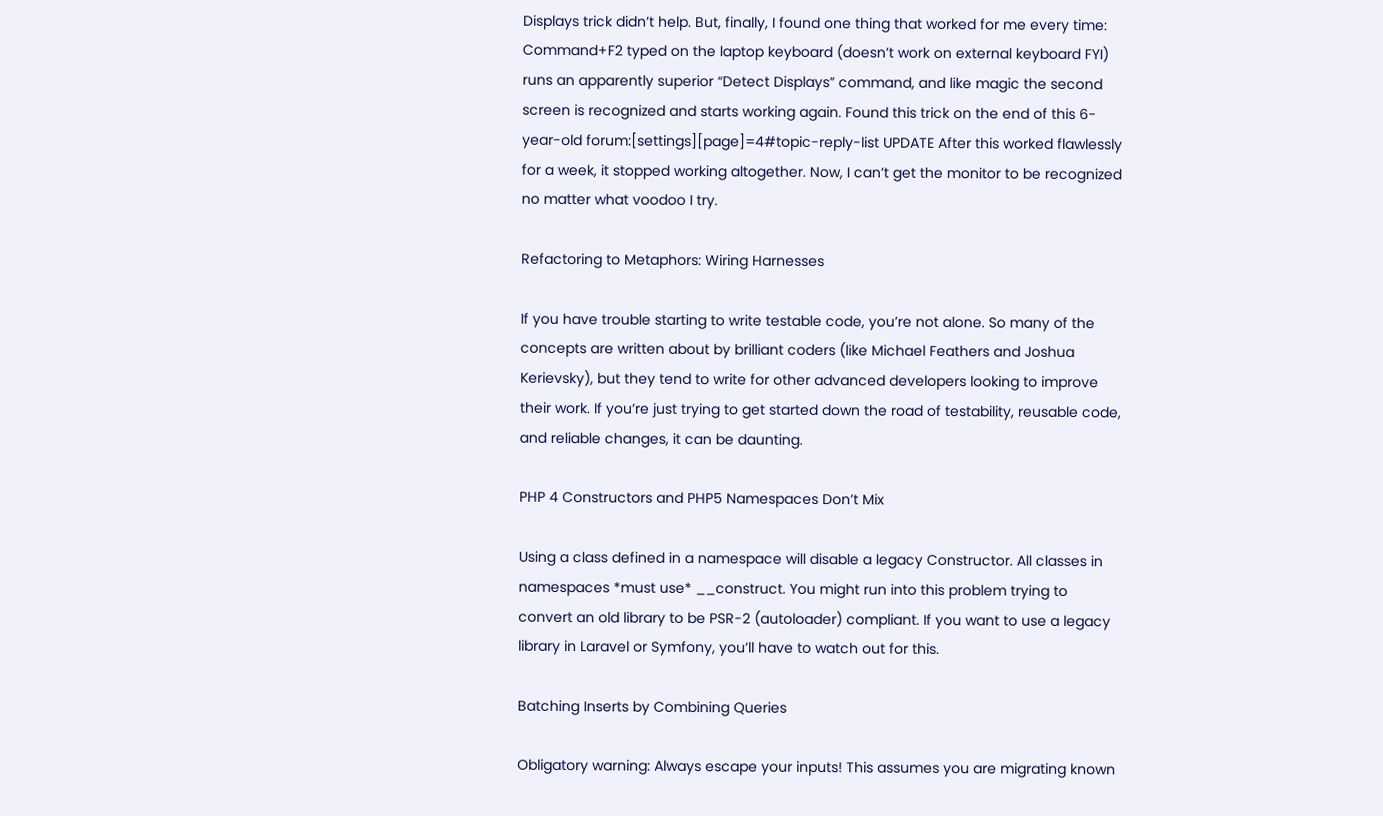Displays trick didn’t help. But, finally, I found one thing that worked for me every time: Command+F2 typed on the laptop keyboard (doesn’t work on external keyboard FYI) runs an apparently superior “Detect Displays” command, and like magic the second screen is recognized and starts working again. Found this trick on the end of this 6-year-old forum:[settings][page]=4#topic-reply-list UPDATE After this worked flawlessly for a week, it stopped working altogether. Now, I can’t get the monitor to be recognized no matter what voodoo I try.

Refactoring to Metaphors: Wiring Harnesses

If you have trouble starting to write testable code, you’re not alone. So many of the concepts are written about by brilliant coders (like Michael Feathers and Joshua Kerievsky), but they tend to write for other advanced developers looking to improve their work. If you’re just trying to get started down the road of testability, reusable code, and reliable changes, it can be daunting.

PHP 4 Constructors and PHP5 Namespaces Don’t Mix

Using a class defined in a namespace will disable a legacy Constructor. All classes in namespaces *must use* __construct. You might run into this problem trying to convert an old library to be PSR-2 (autoloader) compliant. If you want to use a legacy library in Laravel or Symfony, you’ll have to watch out for this.

Batching Inserts by Combining Queries

Obligatory warning: Always escape your inputs! This assumes you are migrating known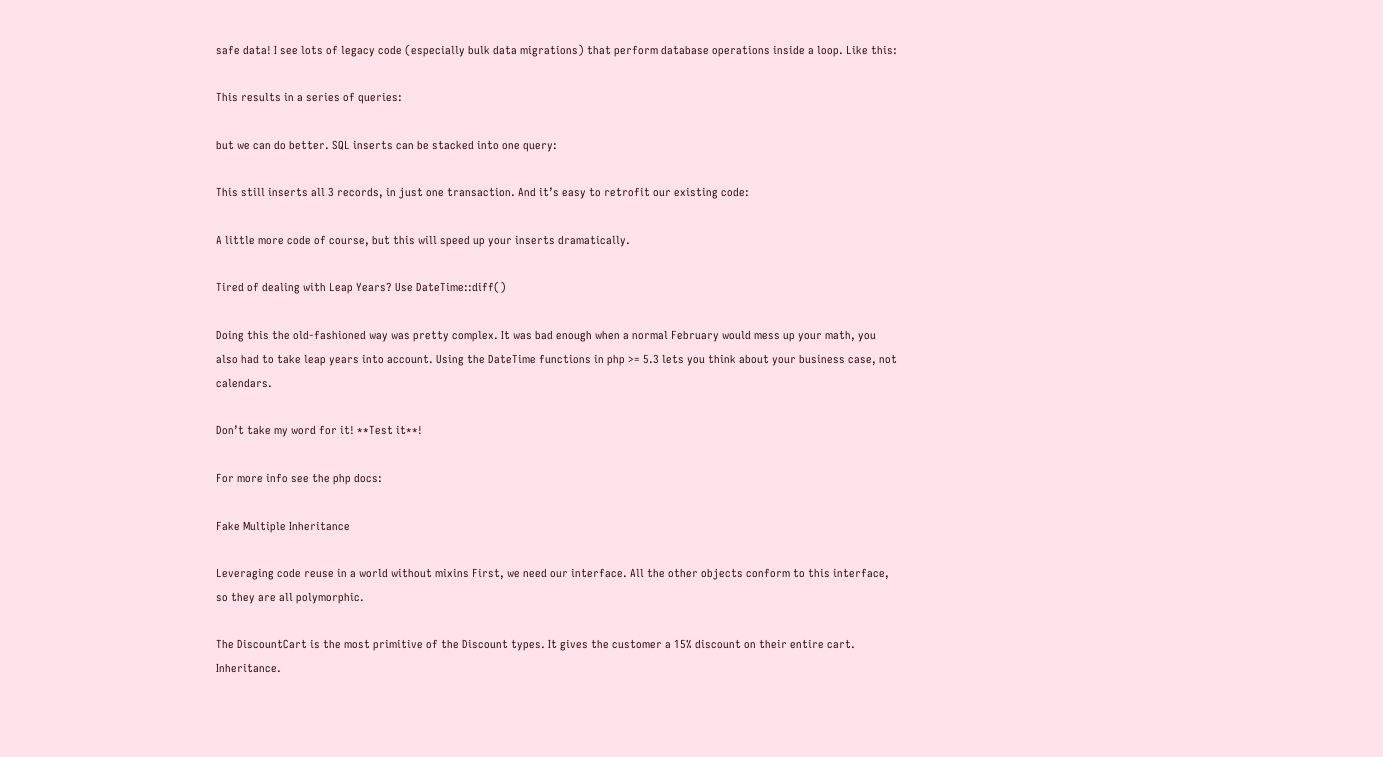safe data! I see lots of legacy code (especially bulk data migrations) that perform database operations inside a loop. Like this:

This results in a series of queries:

but we can do better. SQL inserts can be stacked into one query:

This still inserts all 3 records, in just one transaction. And it’s easy to retrofit our existing code:

A little more code of course, but this will speed up your inserts dramatically.

Tired of dealing with Leap Years? Use DateTime::diff()

Doing this the old-fashioned way was pretty complex. It was bad enough when a normal February would mess up your math, you also had to take leap years into account. Using the DateTime functions in php >= 5.3 lets you think about your business case, not calendars.

Don’t take my word for it! **Test it**!

For more info see the php docs:

Fake Multiple Inheritance

Leveraging code reuse in a world without mixins First, we need our interface. All the other objects conform to this interface, so they are all polymorphic.

The DiscountCart is the most primitive of the Discount types. It gives the customer a 15% discount on their entire cart. Inheritance.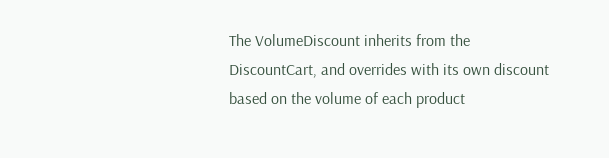The VolumeDiscount inherits from the DiscountCart, and overrides with its own discount based on the volume of each product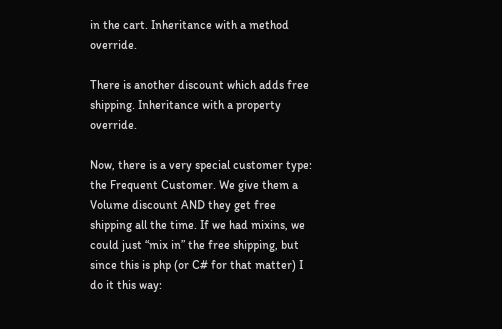in the cart. Inheritance with a method override.

There is another discount which adds free shipping. Inheritance with a property override.

Now, there is a very special customer type: the Frequent Customer. We give them a Volume discount AND they get free shipping all the time. If we had mixins, we could just “mix in” the free shipping, but since this is php (or C# for that matter) I do it this way: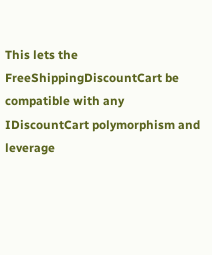This lets the FreeShippingDiscountCart be compatible with any IDiscountCart polymorphism and leverage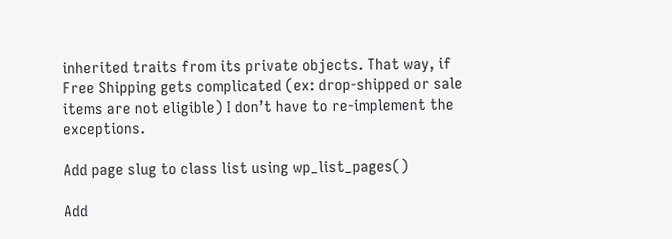inherited traits from its private objects. That way, if Free Shipping gets complicated (ex: drop-shipped or sale items are not eligible) I don’t have to re-implement the exceptions.

Add page slug to class list using wp_list_pages()

Add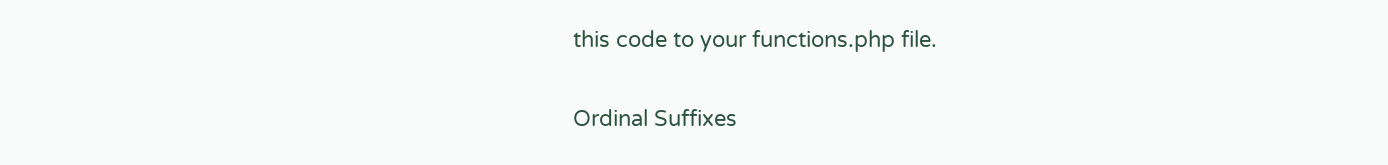this code to your functions.php file.

Ordinal Suffixes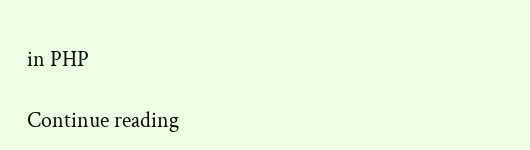in PHP

Continue reading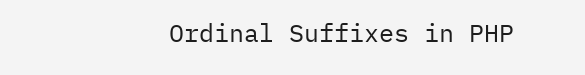Ordinal Suffixes in PHP